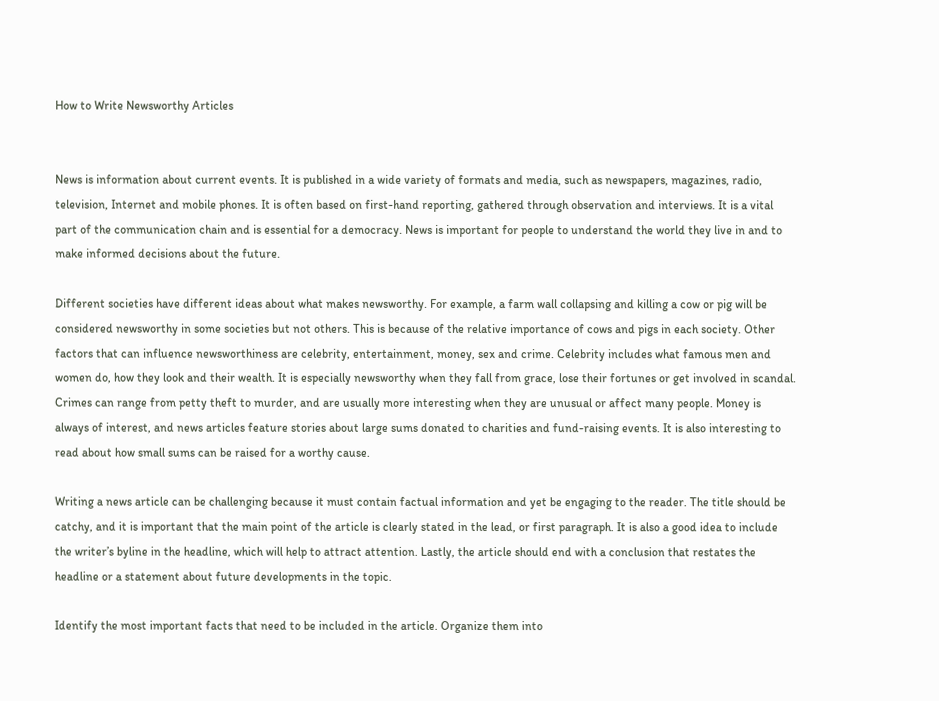How to Write Newsworthy Articles


News is information about current events. It is published in a wide variety of formats and media, such as newspapers, magazines, radio, television, Internet and mobile phones. It is often based on first-hand reporting, gathered through observation and interviews. It is a vital part of the communication chain and is essential for a democracy. News is important for people to understand the world they live in and to make informed decisions about the future.

Different societies have different ideas about what makes newsworthy. For example, a farm wall collapsing and killing a cow or pig will be considered newsworthy in some societies but not others. This is because of the relative importance of cows and pigs in each society. Other factors that can influence newsworthiness are celebrity, entertainment, money, sex and crime. Celebrity includes what famous men and women do, how they look and their wealth. It is especially newsworthy when they fall from grace, lose their fortunes or get involved in scandal. Crimes can range from petty theft to murder, and are usually more interesting when they are unusual or affect many people. Money is always of interest, and news articles feature stories about large sums donated to charities and fund-raising events. It is also interesting to read about how small sums can be raised for a worthy cause.

Writing a news article can be challenging because it must contain factual information and yet be engaging to the reader. The title should be catchy, and it is important that the main point of the article is clearly stated in the lead, or first paragraph. It is also a good idea to include the writer’s byline in the headline, which will help to attract attention. Lastly, the article should end with a conclusion that restates the headline or a statement about future developments in the topic.

Identify the most important facts that need to be included in the article. Organize them into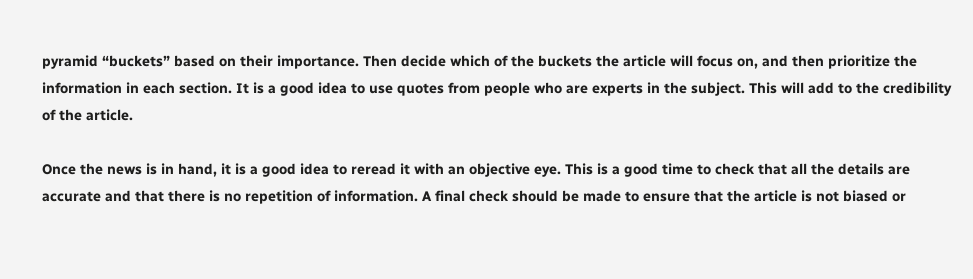pyramid “buckets” based on their importance. Then decide which of the buckets the article will focus on, and then prioritize the information in each section. It is a good idea to use quotes from people who are experts in the subject. This will add to the credibility of the article.

Once the news is in hand, it is a good idea to reread it with an objective eye. This is a good time to check that all the details are accurate and that there is no repetition of information. A final check should be made to ensure that the article is not biased or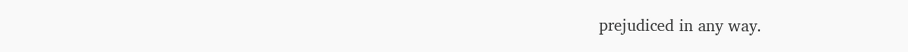prejudiced in any way.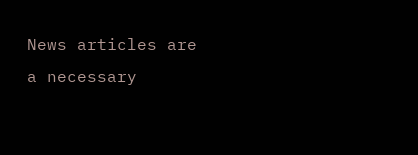News articles are a necessary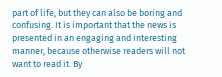part of life, but they can also be boring and confusing. It is important that the news is presented in an engaging and interesting manner, because otherwise readers will not want to read it. By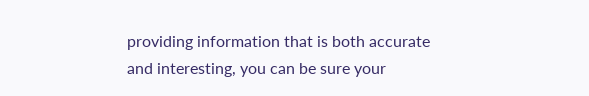providing information that is both accurate and interesting, you can be sure your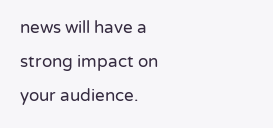news will have a strong impact on your audience.